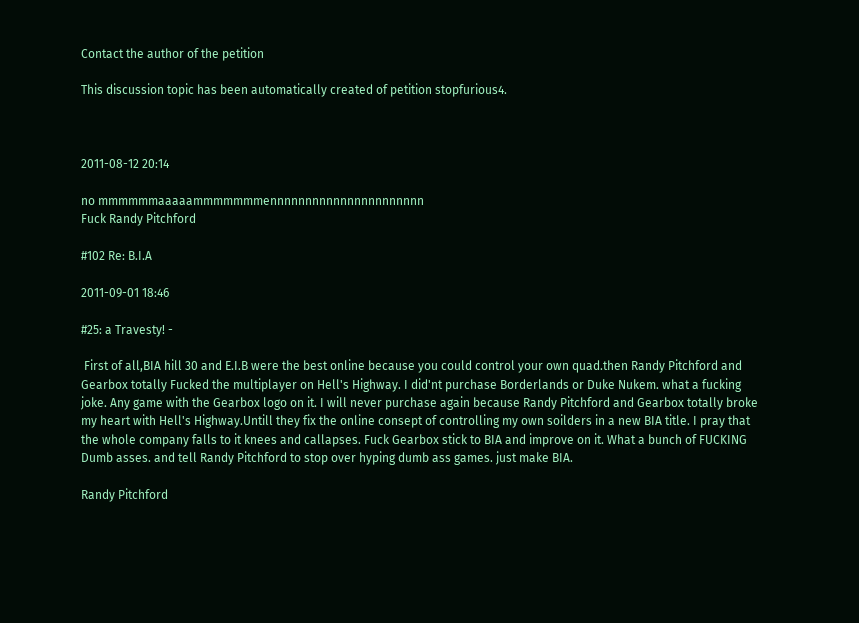Contact the author of the petition

This discussion topic has been automatically created of petition stopfurious4.



2011-08-12 20:14

no mmmmmmaaaaammmmmmmennnnnnnnnnnnnnnnnnnnnn
Fuck Randy Pitchford

#102 Re: B.I.A

2011-09-01 18:46

#25: a Travesty! -

 First of all,BIA hill 30 and E.I.B were the best online because you could control your own quad.then Randy Pitchford and Gearbox totally Fucked the multiplayer on Hell's Highway. I did'nt purchase Borderlands or Duke Nukem. what a fucking joke. Any game with the Gearbox logo on it. I will never purchase again because Randy Pitchford and Gearbox totally broke my heart with Hell's Highway.Untill they fix the online consept of controlling my own soilders in a new BIA title. I pray that the whole company falls to it knees and callapses. Fuck Gearbox stick to BIA and improve on it. What a bunch of FUCKING Dumb asses. and tell Randy Pitchford to stop over hyping dumb ass games. just make BIA.

Randy Pitchford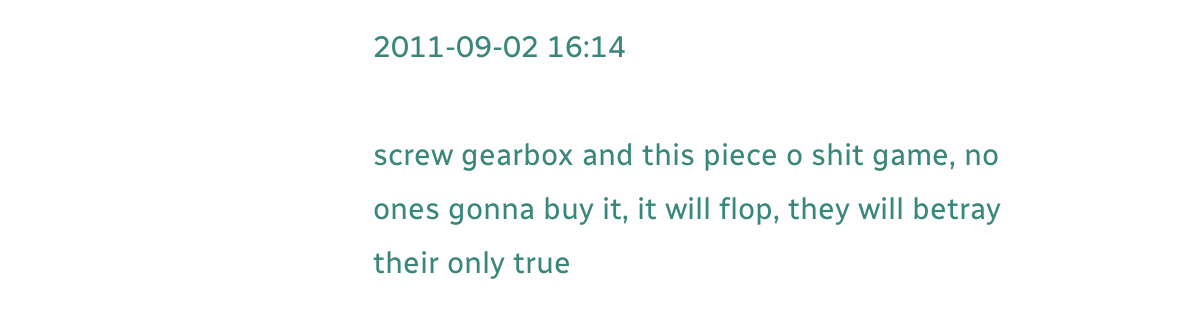2011-09-02 16:14

screw gearbox and this piece o shit game, no ones gonna buy it, it will flop, they will betray their only true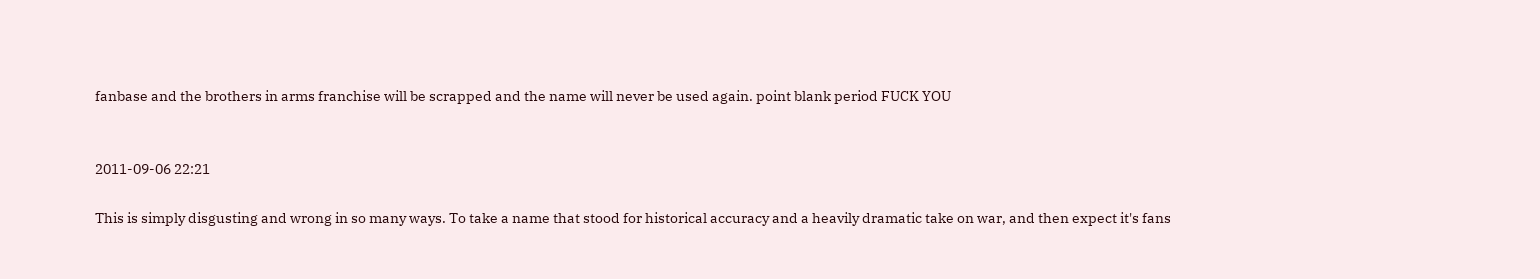fanbase and the brothers in arms franchise will be scrapped and the name will never be used again. point blank period FUCK YOU


2011-09-06 22:21

This is simply disgusting and wrong in so many ways. To take a name that stood for historical accuracy and a heavily dramatic take on war, and then expect it's fans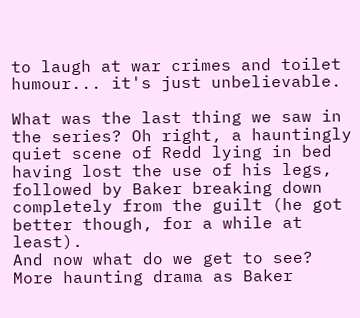to laugh at war crimes and toilet humour... it's just unbelievable.

What was the last thing we saw in the series? Oh right, a hauntingly quiet scene of Redd lying in bed having lost the use of his legs, followed by Baker breaking down completely from the guilt (he got better though, for a while at least).
And now what do we get to see? More haunting drama as Baker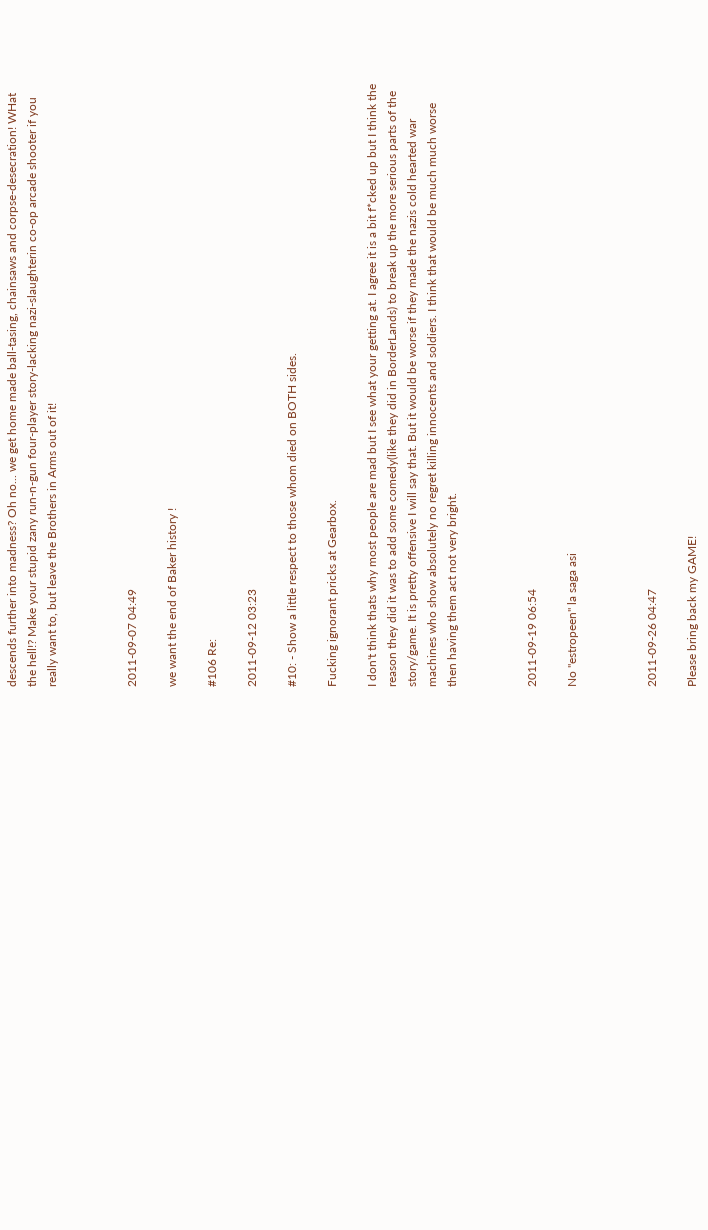descends further into madness? Oh no... we get home made ball-tasing, chainsaws and corpse-desecration! WHat the hell!? Make your stupid zany run-n-gun four-player story-lacking nazi-slaughterin co-op arcade shooter if you really want to, but leave the Brothers in Arms out of it!



2011-09-07 04:49

we want the end of Baker history !

#106 Re:

2011-09-12 03:23

#10: - Show a little respect to those whom died on BOTH sides.

Fucking ignorant pricks at Gearbox.

I don't think thats why most people are mad but I see what your getting at. I agree it is a bit f*cked up but I think the reason they did it was to add some comedy(like they did in BorderLands) to break up the more serious parts of the story/game. It is pretty offensive I will say that. But it would be worse if they made the nazis cold hearted war machines who show absolutely no regret killing innocents and soldiers. I think that would be much much worse then having them act not very bright.



2011-09-19 06:54

No "estropeen" la saga asi



2011-09-26 04:47

Please bring back my GAME!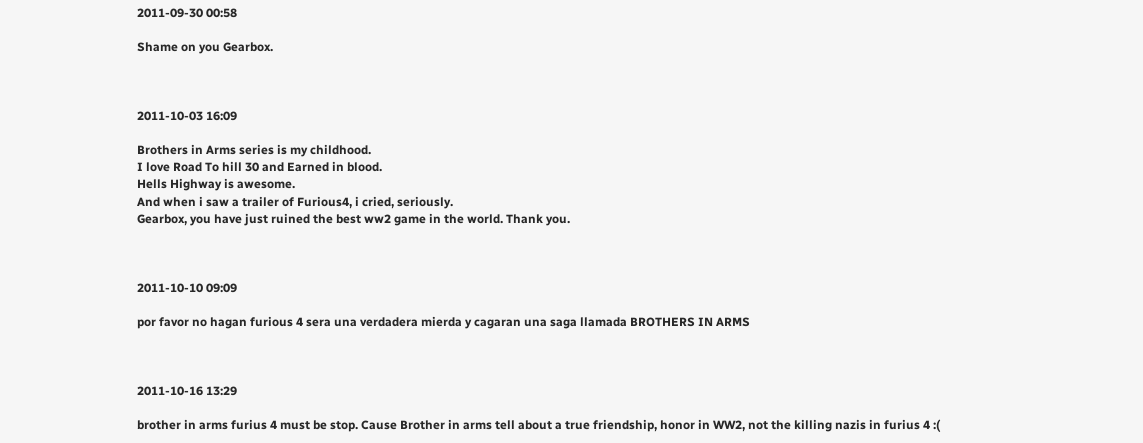2011-09-30 00:58

Shame on you Gearbox.



2011-10-03 16:09

Brothers in Arms series is my childhood.
I love Road To hill 30 and Earned in blood.
Hells Highway is awesome.
And when i saw a trailer of Furious4, i cried, seriously.
Gearbox, you have just ruined the best ww2 game in the world. Thank you.



2011-10-10 09:09

por favor no hagan furious 4 sera una verdadera mierda y cagaran una saga llamada BROTHERS IN ARMS



2011-10-16 13:29

brother in arms furius 4 must be stop. Cause Brother in arms tell about a true friendship, honor in WW2, not the killing nazis in furius 4 :(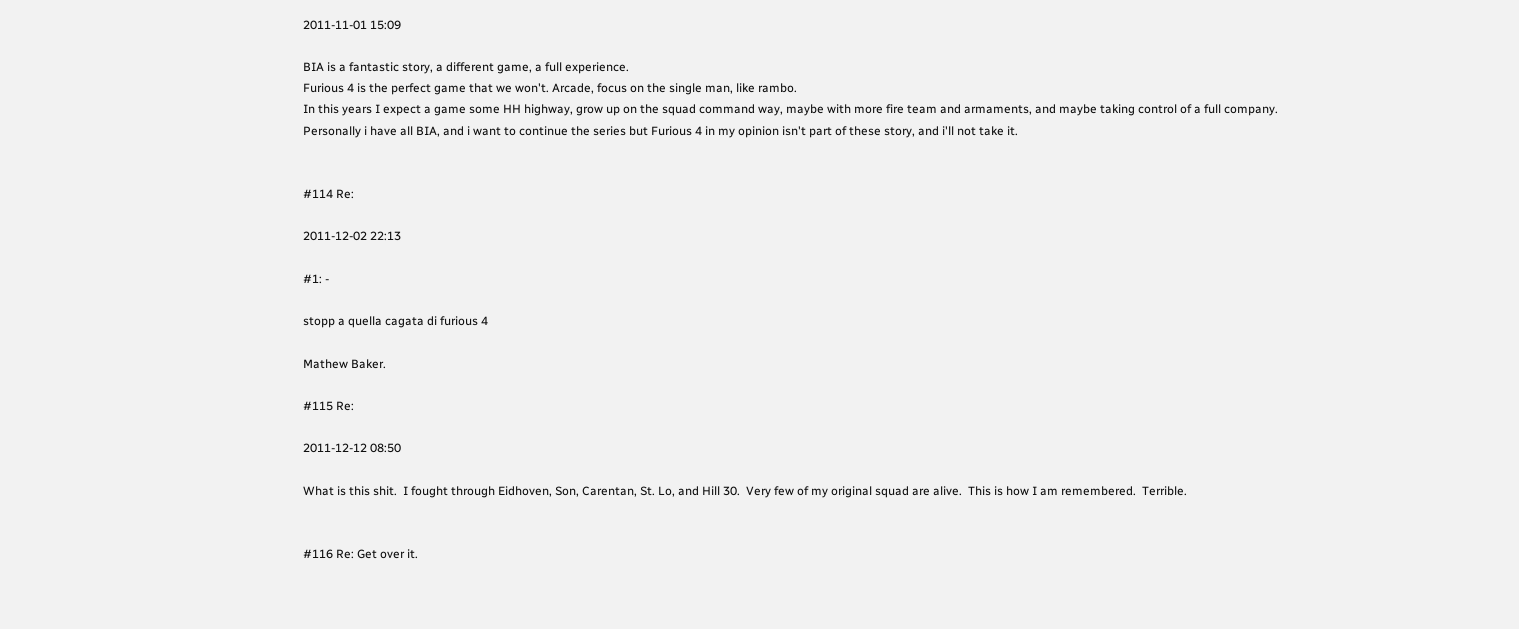2011-11-01 15:09

BIA is a fantastic story, a different game, a full experience.
Furious 4 is the perfect game that we won't. Arcade, focus on the single man, like rambo.
In this years I expect a game some HH highway, grow up on the squad command way, maybe with more fire team and armaments, and maybe taking control of a full company.
Personally i have all BIA, and i want to continue the series but Furious 4 in my opinion isn't part of these story, and i'll not take it.


#114 Re:

2011-12-02 22:13

#1: -

stopp a quella cagata di furious 4

Mathew Baker.

#115 Re:

2011-12-12 08:50

What is this shit.  I fought through Eidhoven, Son, Carentan, St. Lo, and Hill 30.  Very few of my original squad are alive.  This is how I am remembered.  Terrible.


#116 Re: Get over it.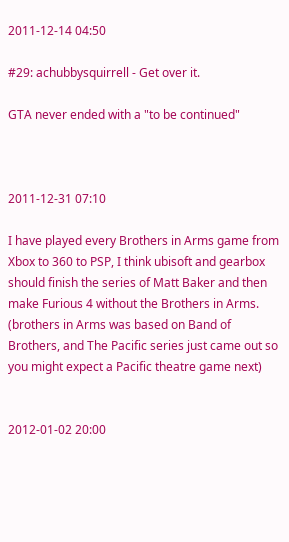2011-12-14 04:50

#29: achubbysquirrell - Get over it.

GTA never ended with a "to be continued"



2011-12-31 07:10

I have played every Brothers in Arms game from Xbox to 360 to PSP, I think ubisoft and gearbox should finish the series of Matt Baker and then make Furious 4 without the Brothers in Arms.
(brothers in Arms was based on Band of Brothers, and The Pacific series just came out so you might expect a Pacific theatre game next)


2012-01-02 20:00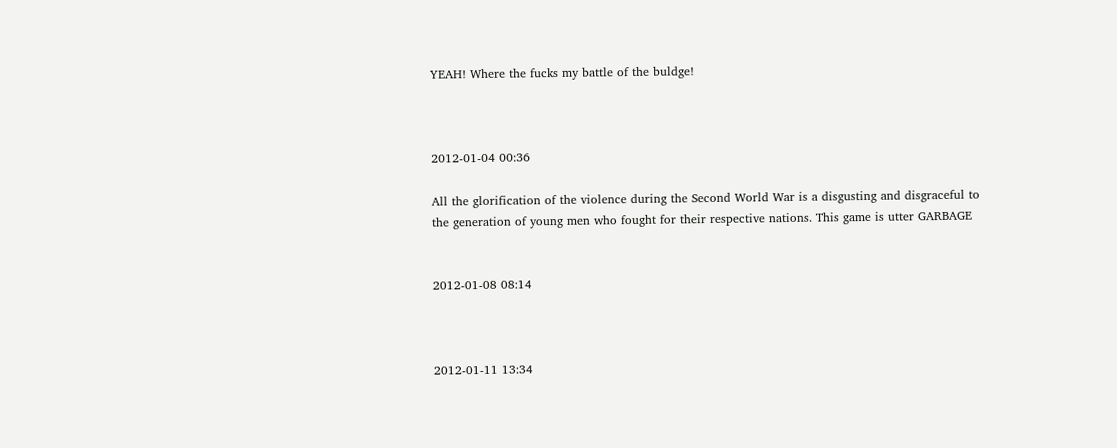YEAH! Where the fucks my battle of the buldge!



2012-01-04 00:36

All the glorification of the violence during the Second World War is a disgusting and disgraceful to the generation of young men who fought for their respective nations. This game is utter GARBAGE


2012-01-08 08:14



2012-01-11 13:34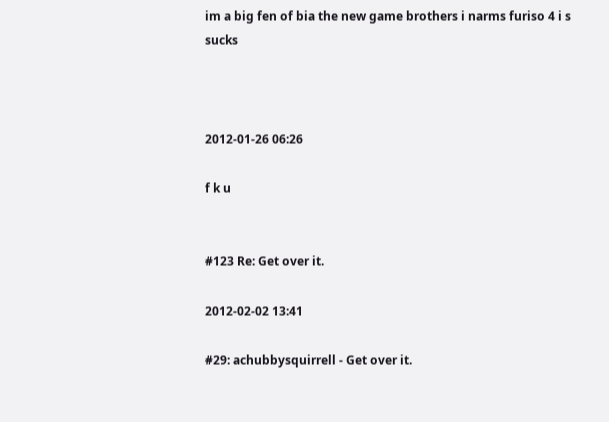im a big fen of bia the new game brothers i narms furiso 4 i s sucks



2012-01-26 06:26

f k u


#123 Re: Get over it.

2012-02-02 13:41

#29: achubbysquirrell - Get over it.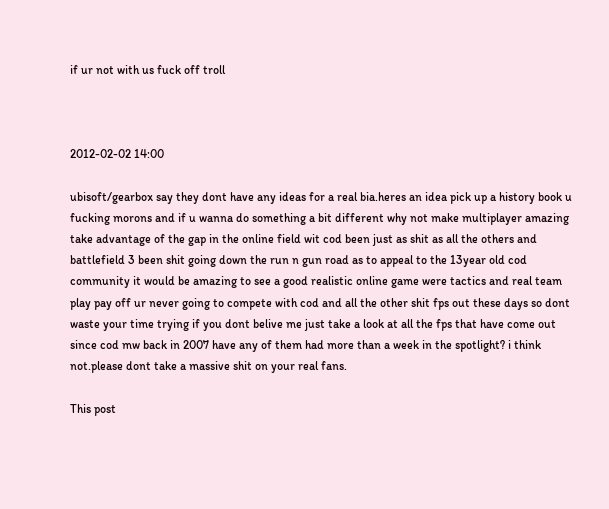if ur not with us fuck off troll



2012-02-02 14:00

ubisoft/gearbox say they dont have any ideas for a real bia.heres an idea pick up a history book u fucking morons and if u wanna do something a bit different why not make multiplayer amazing take advantage of the gap in the online field wit cod been just as shit as all the others and battlefield 3 been shit going down the run n gun road as to appeal to the 13year old cod community it would be amazing to see a good realistic online game were tactics and real team play pay off ur never going to compete with cod and all the other shit fps out these days so dont waste your time trying if you dont belive me just take a look at all the fps that have come out since cod mw back in 2007 have any of them had more than a week in the spotlight? i think not.please dont take a massive shit on your real fans.

This post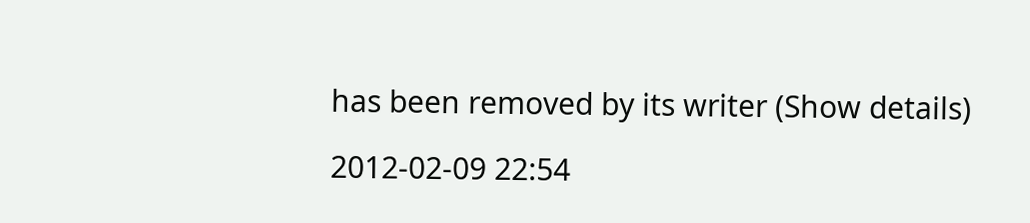has been removed by its writer (Show details)

2012-02-09 22:54